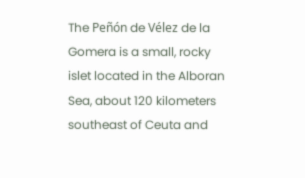The Peñón de Vélez de la Gomera is a small, rocky islet located in the Alboran Sea, about 120 kilometers southeast of Ceuta and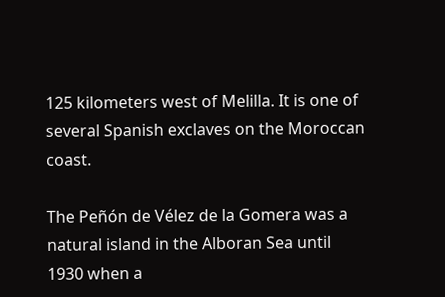125 kilometers west of Melilla. It is one of several Spanish exclaves on the Moroccan coast.

The Peñón de Vélez de la Gomera was a natural island in the Alboran Sea until 1930 when a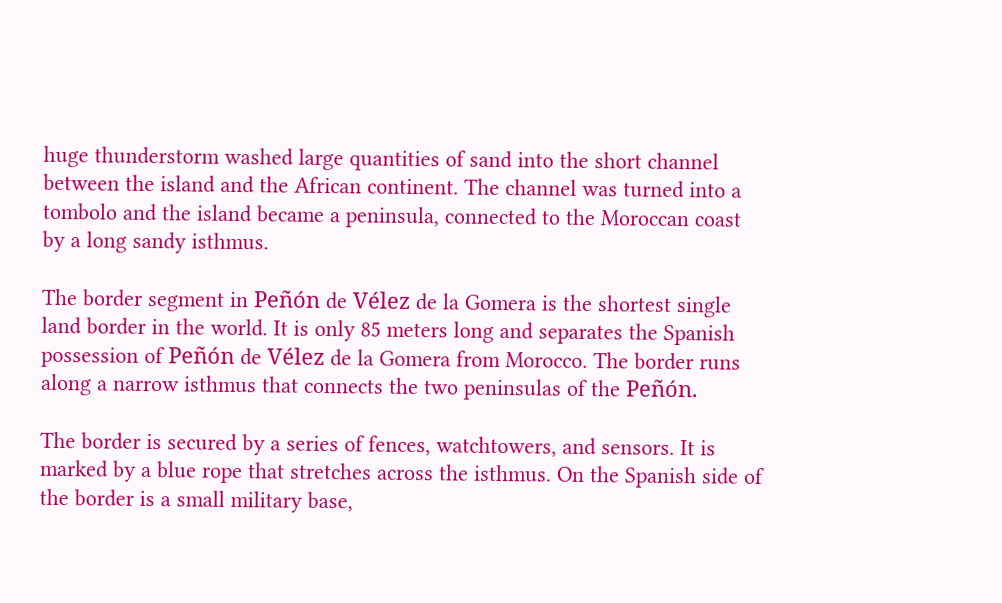huge thunderstorm washed large quantities of sand into the short channel between the island and the African continent. The channel was turned into a tombolo and the island became a peninsula, connected to the Moroccan coast by a long sandy isthmus.

The border segment in Peñón de Vélez de la Gomera is the shortest single land border in the world. It is only 85 meters long and separates the Spanish possession of Peñón de Vélez de la Gomera from Morocco. The border runs along a narrow isthmus that connects the two peninsulas of the Peñón.

The border is secured by a series of fences, watchtowers, and sensors. It is marked by a blue rope that stretches across the isthmus. On the Spanish side of the border is a small military base,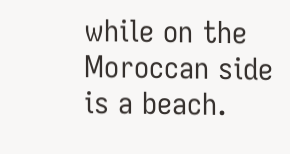while on the Moroccan side is a beach.